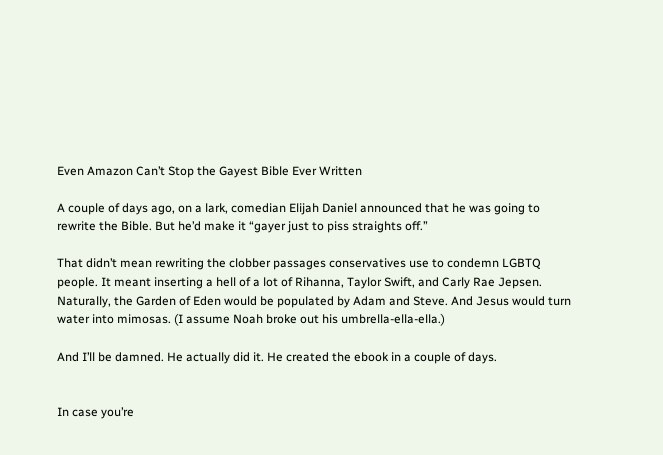Even Amazon Can’t Stop the Gayest Bible Ever Written

A couple of days ago, on a lark, comedian Elijah Daniel announced that he was going to rewrite the Bible. But he’d make it “gayer just to piss straights off.”

That didn’t mean rewriting the clobber passages conservatives use to condemn LGBTQ people. It meant inserting a hell of a lot of Rihanna, Taylor Swift, and Carly Rae Jepsen. Naturally, the Garden of Eden would be populated by Adam and Steve. And Jesus would turn water into mimosas. (I assume Noah broke out his umbrella-ella-ella.)

And I’ll be damned. He actually did it. He created the ebook in a couple of days.


In case you’re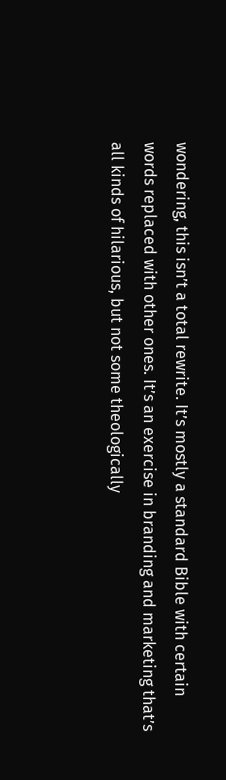wondering, this isn’t a total rewrite. It’s mostly a standard Bible with certain words replaced with other ones. It’s an exercise in branding and marketing that’s all kinds of hilarious, but not some theologically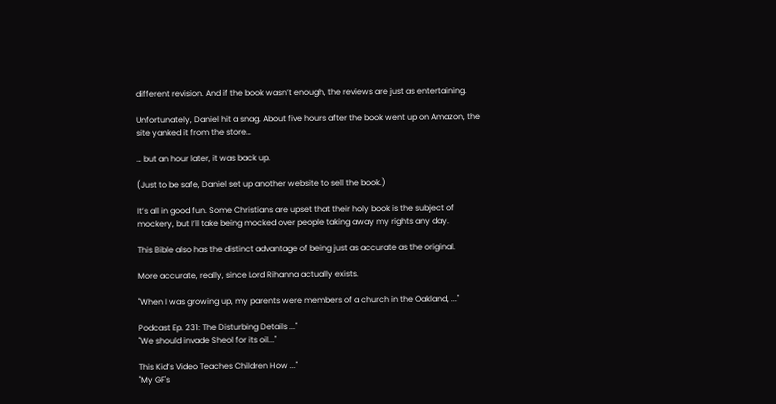different revision. And if the book wasn’t enough, the reviews are just as entertaining.

Unfortunately, Daniel hit a snag. About five hours after the book went up on Amazon, the site yanked it from the store…

… but an hour later, it was back up.

(Just to be safe, Daniel set up another website to sell the book.)

It’s all in good fun. Some Christians are upset that their holy book is the subject of mockery, but I’ll take being mocked over people taking away my rights any day.

This Bible also has the distinct advantage of being just as accurate as the original.

More accurate, really, since Lord Rihanna actually exists.

"When I was growing up, my parents were members of a church in the Oakland, ..."

Podcast Ep. 231: The Disturbing Details ..."
"We should invade Sheol for its oil..."

This Kid’s Video Teaches Children How ..."
"My GF's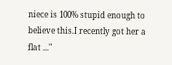niece is 100% stupid enough to believe this.I recently got her a flat ..."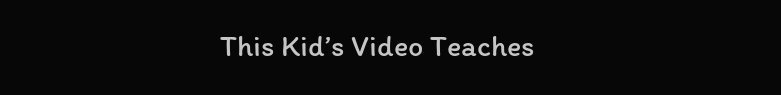This Kid’s Video Teaches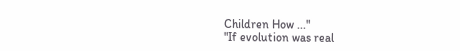Children How ..."
"If evolution was real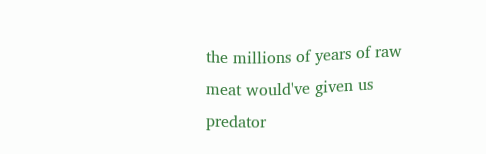the millions of years of raw meat would've given us predator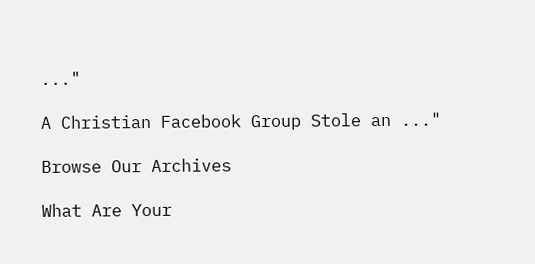..."

A Christian Facebook Group Stole an ..."

Browse Our Archives

What Are Your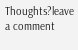Thoughts?leave a comment